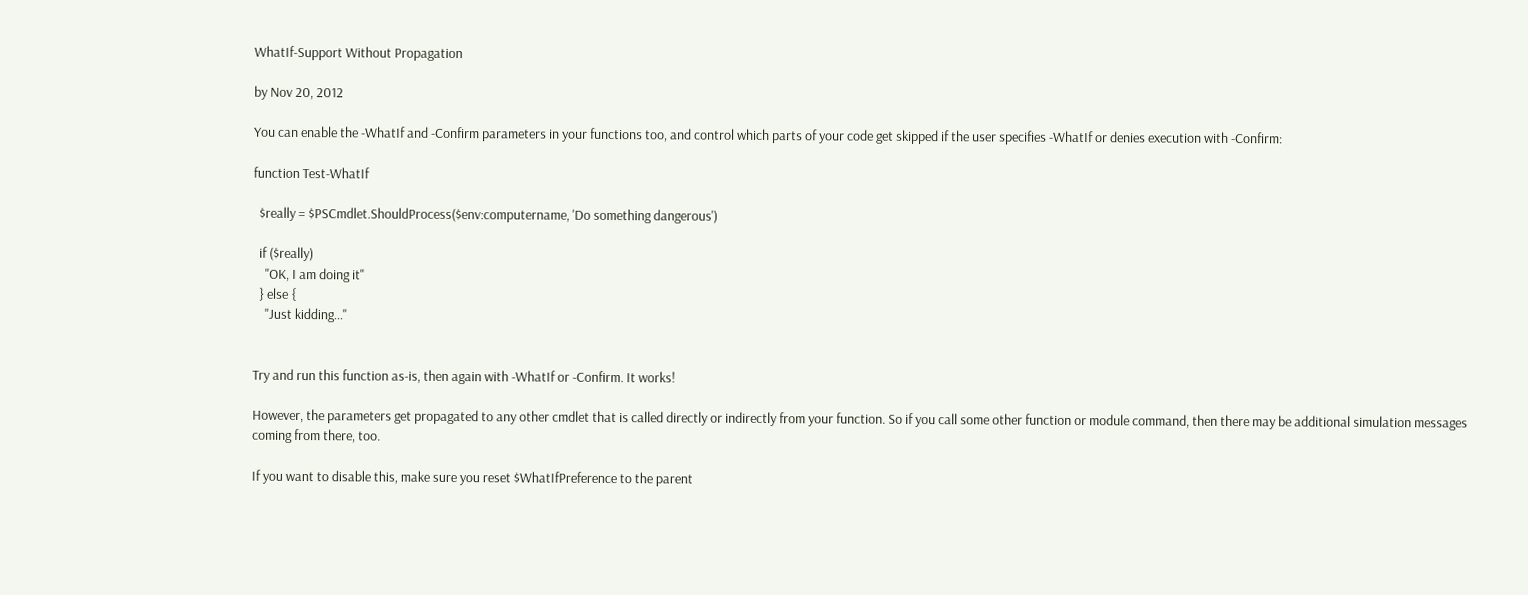WhatIf-Support Without Propagation

by Nov 20, 2012

You can enable the -WhatIf and -Confirm parameters in your functions too, and control which parts of your code get skipped if the user specifies -WhatIf or denies execution with -Confirm:

function Test-WhatIf

  $really = $PSCmdlet.ShouldProcess($env:computername, 'Do something dangerous')

  if ($really)
    "OK, I am doing it"
  } else {
    "Just kidding..."


Try and run this function as-is, then again with -WhatIf or -Confirm. It works!

However, the parameters get propagated to any other cmdlet that is called directly or indirectly from your function. So if you call some other function or module command, then there may be additional simulation messages coming from there, too.

If you want to disable this, make sure you reset $WhatIfPreference to the parent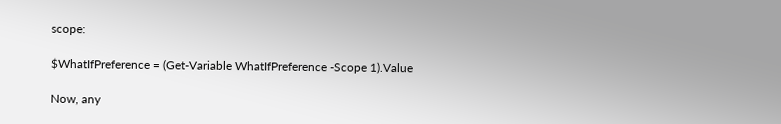scope:

$WhatIfPreference = (Get-Variable WhatIfPreference -Scope 1).Value

Now, any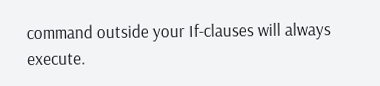command outside your If-clauses will always execute.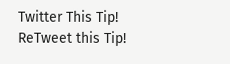Twitter This Tip! ReTweet this Tip!